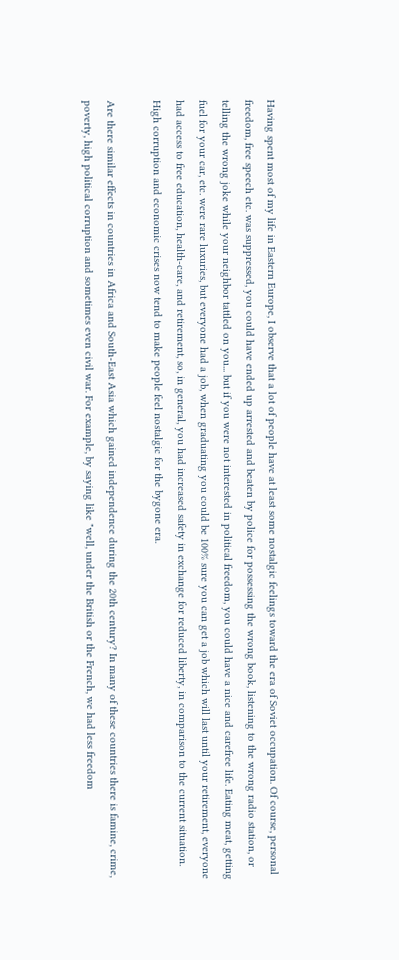Having spent most of my life in Eastern Europe, I observe that a lot of people have at least some nostalgic feelings toward the era of Soviet occupation. Of course, personal freedom, free speech etc. was suppressed, you could have ended up arrested and beaten by police for possessing the wrong book, listening to the wrong radio station, or telling the wrong joke while your neighbor tattled on you... but if you were not interested in political freedom, you could have a nice and carefree life. Eating meat, getting fuel for your car, etc. were rare luxuries, but everyone had a job, when graduating you could be 100% sure you can get a job which will last until your retirement, everyone had access to free education, health-care, and retirement, so, in general, you had increased safety in exchange for reduced liberty, in comparison to the current situation. High corruption and economic crises now tend to make people feel nostalgic for the bygone era.

Are there similar effects in countries in Africa and South-East Asia which gained independence during the 20th century? In many of these countries there is famine, crime, poverty, high political corruption and sometimes even civil war. For example, by saying like "well, under the British or the French, we had less freedom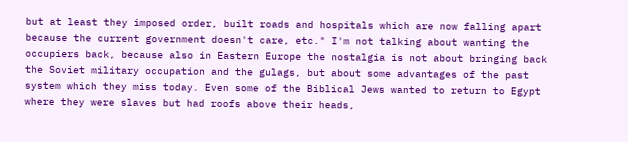but at least they imposed order, built roads and hospitals which are now falling apart because the current government doesn't care, etc." I'm not talking about wanting the occupiers back, because also in Eastern Europe the nostalgia is not about bringing back the Soviet military occupation and the gulags, but about some advantages of the past system which they miss today. Even some of the Biblical Jews wanted to return to Egypt where they were slaves but had roofs above their heads,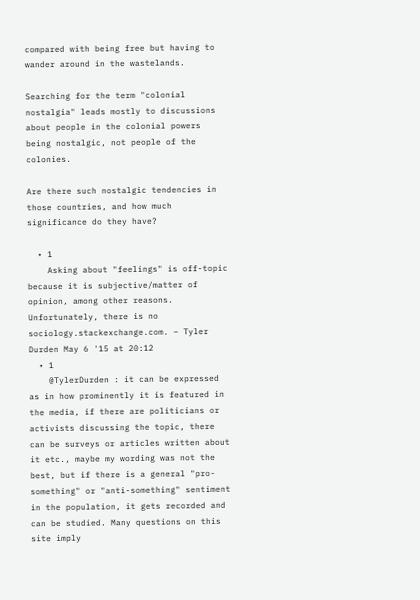compared with being free but having to wander around in the wastelands.

Searching for the term "colonial nostalgia" leads mostly to discussions about people in the colonial powers being nostalgic, not people of the colonies.

Are there such nostalgic tendencies in those countries, and how much significance do they have?

  • 1
    Asking about "feelings" is off-topic because it is subjective/matter of opinion, among other reasons. Unfortunately, there is no sociology.stackexchange.com. – Tyler Durden May 6 '15 at 20:12
  • 1
    @TylerDurden : it can be expressed as in how prominently it is featured in the media, if there are politicians or activists discussing the topic, there can be surveys or articles written about it etc., maybe my wording was not the best, but if there is a general "pro-something" or "anti-something" sentiment in the population, it gets recorded and can be studied. Many questions on this site imply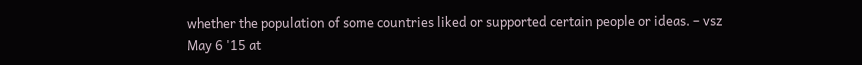whether the population of some countries liked or supported certain people or ideas. – vsz May 6 '15 at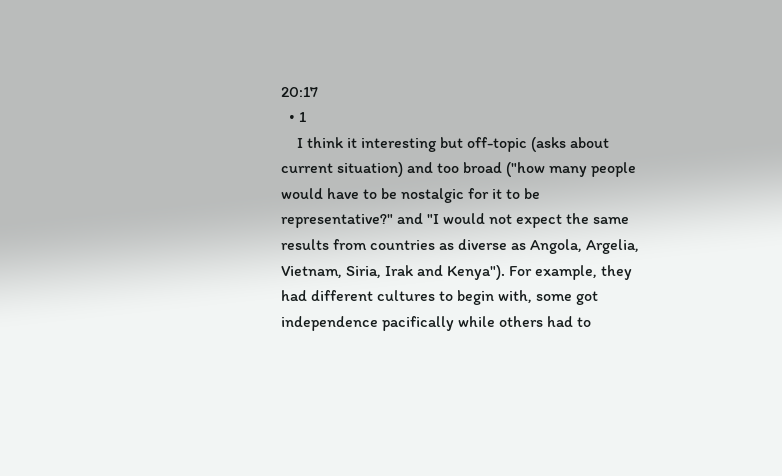20:17
  • 1
    I think it interesting but off-topic (asks about current situation) and too broad ("how many people would have to be nostalgic for it to be representative?" and "I would not expect the same results from countries as diverse as Angola, Argelia, Vietnam, Siria, Irak and Kenya"). For example, they had different cultures to begin with, some got independence pacifically while others had to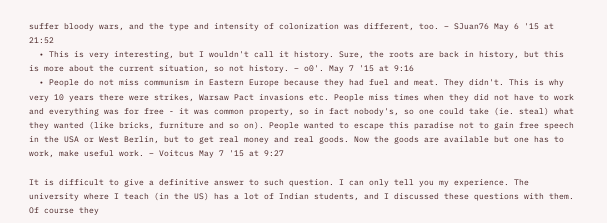suffer bloody wars, and the type and intensity of colonization was different, too. – SJuan76 May 6 '15 at 21:52
  • This is very interesting, but I wouldn't call it history. Sure, the roots are back in history, but this is more about the current situation, so not history. – o0'. May 7 '15 at 9:16
  • People do not miss communism in Eastern Europe because they had fuel and meat. They didn't. This is why very 10 years there were strikes, Warsaw Pact invasions etc. People miss times when they did not have to work and everything was for free - it was common property, so in fact nobody's, so one could take (ie. steal) what they wanted (like bricks, furniture and so on). People wanted to escape this paradise not to gain free speech in the USA or West Berlin, but to get real money and real goods. Now the goods are available but one has to work, make useful work. – Voitcus May 7 '15 at 9:27

It is difficult to give a definitive answer to such question. I can only tell you my experience. The university where I teach (in the US) has a lot of Indian students, and I discussed these questions with them. Of course they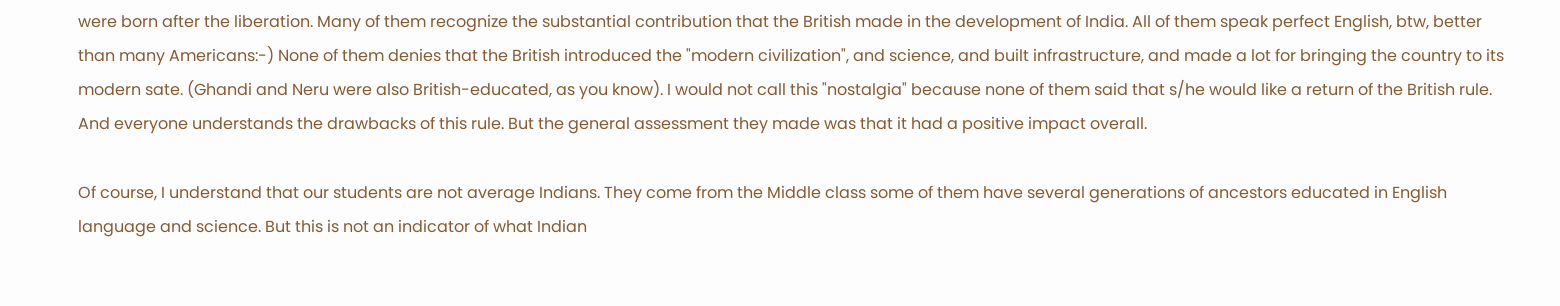were born after the liberation. Many of them recognize the substantial contribution that the British made in the development of India. All of them speak perfect English, btw, better than many Americans:-) None of them denies that the British introduced the "modern civilization", and science, and built infrastructure, and made a lot for bringing the country to its modern sate. (Ghandi and Neru were also British-educated, as you know). I would not call this "nostalgia" because none of them said that s/he would like a return of the British rule. And everyone understands the drawbacks of this rule. But the general assessment they made was that it had a positive impact overall.

Of course, I understand that our students are not average Indians. They come from the Middle class some of them have several generations of ancestors educated in English language and science. But this is not an indicator of what Indian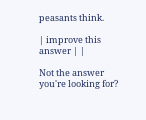peasants think.

| improve this answer | |

Not the answer you're looking for?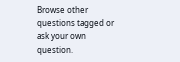Browse other questions tagged or ask your own question.